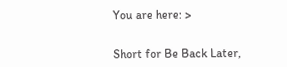You are here: >


Short for Be Back Later,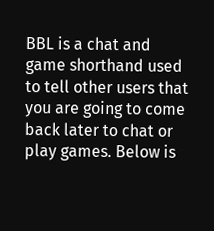BBL is a chat and game shorthand used to tell other users that you are going to come back later to chat or play games. Below is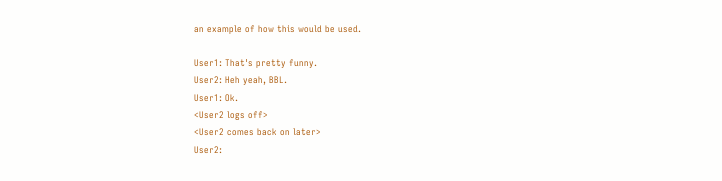an example of how this would be used.

User1: That's pretty funny.
User2: Heh yeah, BBL.
User1: Ok.
<User2 logs off>
<User2 comes back on later>
User2: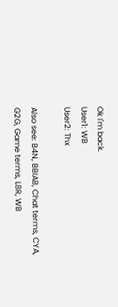Ok I'm back.
User1: WB
User2: Thx

Also see: B4N, BBIAB, Chat terms, CYA, G2G, Game terms, L8R, WB